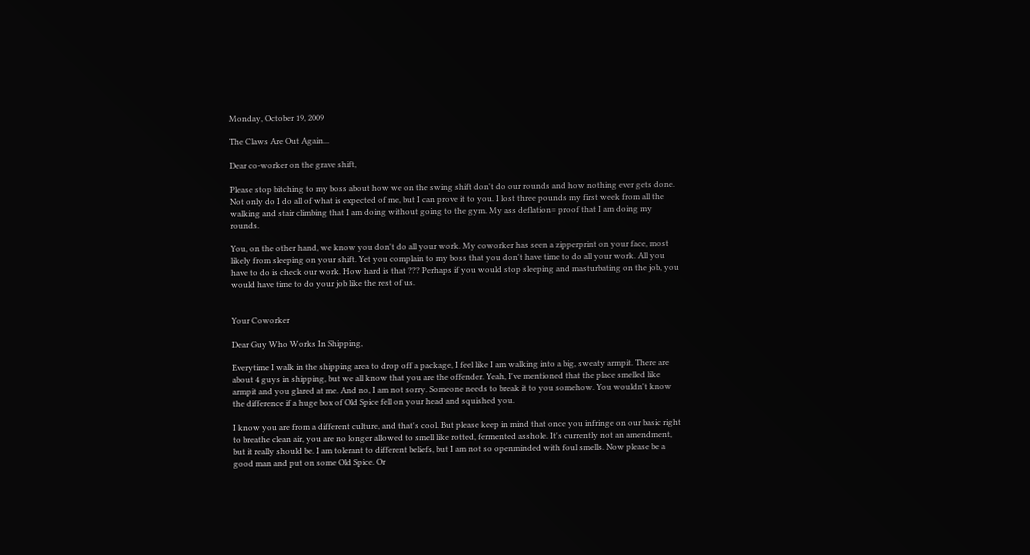Monday, October 19, 2009

The Claws Are Out Again...

Dear co-worker on the grave shift,

Please stop bitching to my boss about how we on the swing shift don't do our rounds and how nothing ever gets done. Not only do I do all of what is expected of me, but I can prove it to you. I lost three pounds my first week from all the walking and stair climbing that I am doing without going to the gym. My ass deflation= proof that I am doing my rounds.

You, on the other hand, we know you don't do all your work. My coworker has seen a zipperprint on your face, most likely from sleeping on your shift. Yet you complain to my boss that you don't have time to do all your work. All you have to do is check our work. How hard is that ??? Perhaps if you would stop sleeping and masturbating on the job, you would have time to do your job like the rest of us.


Your Coworker

Dear Guy Who Works In Shipping,

Everytime I walk in the shipping area to drop off a package, I feel like I am walking into a big, sweaty armpit. There are about 4 guys in shipping, but we all know that you are the offender. Yeah, I've mentioned that the place smelled like armpit and you glared at me. And no, I am not sorry. Someone needs to break it to you somehow. You wouldn't know the difference if a huge box of Old Spice fell on your head and squished you.

I know you are from a different culture, and that's cool. But please keep in mind that once you infringe on our basic right to breathe clean air, you are no longer allowed to smell like rotted, fermented asshole. It's currently not an amendment, but it really should be. I am tolerant to different beliefs, but I am not so openminded with foul smells. Now please be a good man and put on some Old Spice. Or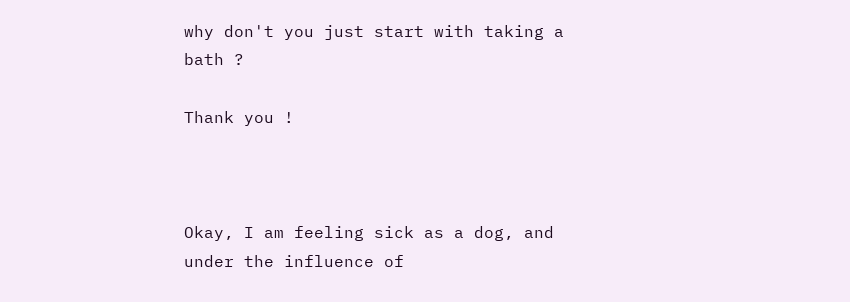why don't you just start with taking a bath ?

Thank you !



Okay, I am feeling sick as a dog, and under the influence of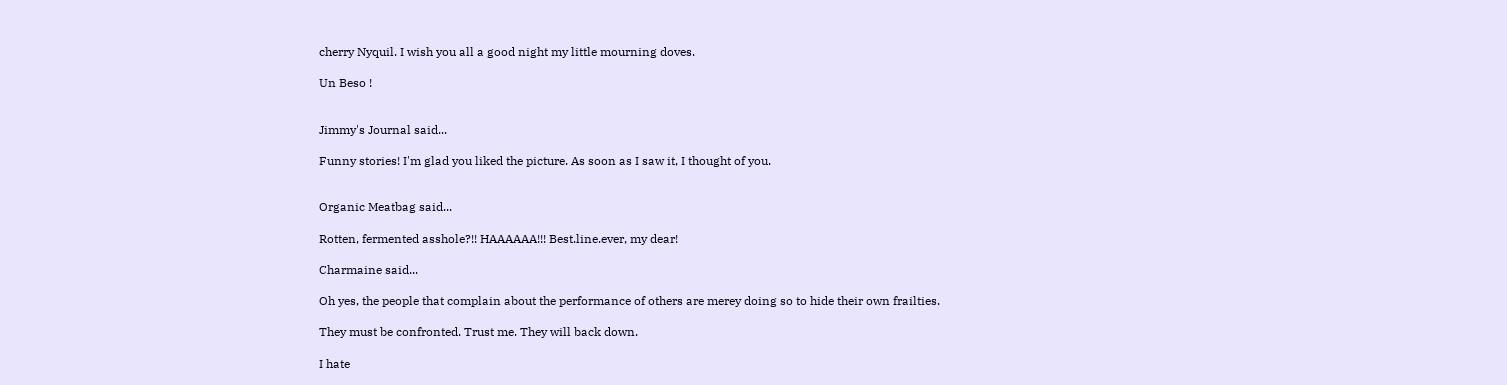cherry Nyquil. I wish you all a good night my little mourning doves.

Un Beso !


Jimmy's Journal said...

Funny stories! I'm glad you liked the picture. As soon as I saw it, I thought of you.


Organic Meatbag said...

Rotten, fermented asshole?!! HAAAAAA!!! Best.line.ever, my dear!

Charmaine said...

Oh yes, the people that complain about the performance of others are merey doing so to hide their own frailties.

They must be confronted. Trust me. They will back down.

I hate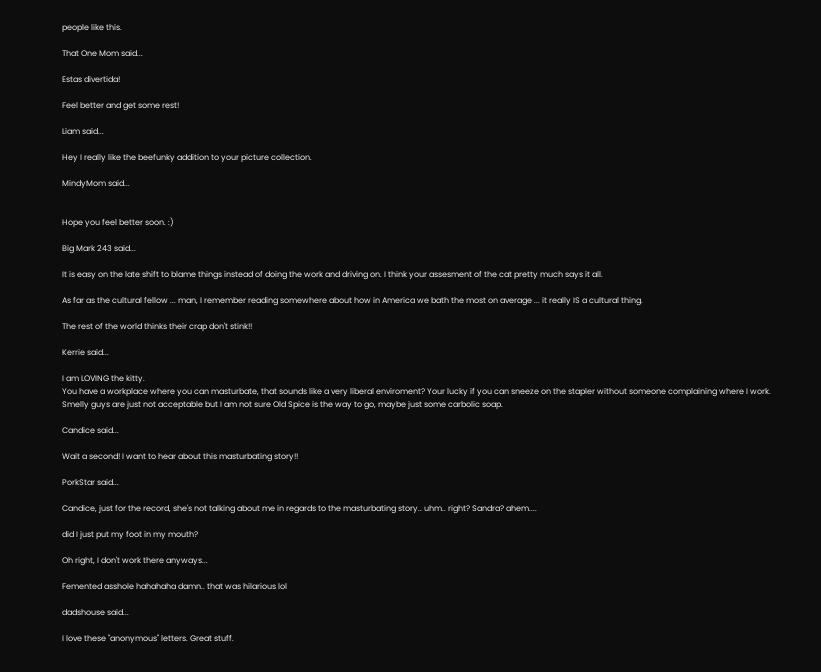people like this.

That One Mom said...

Estas divertida!

Feel better and get some rest!

Liam said...

Hey I really like the beefunky addition to your picture collection.

MindyMom said...


Hope you feel better soon. :)

Big Mark 243 said...

It is easy on the late shift to blame things instead of doing the work and driving on. I think your assesment of the cat pretty much says it all.

As far as the cultural fellow ... man, I remember reading somewhere about how in America we bath the most on average ... it really IS a cultural thing.

The rest of the world thinks their crap don't stink!!

Kerrie said...

I am LOVING the kitty.
You have a workplace where you can masturbate, that sounds like a very liberal enviroment? Your lucky if you can sneeze on the stapler without someone complaining where I work.
Smelly guys are just not acceptable but I am not sure Old Spice is the way to go, maybe just some carbolic soap.

Candice said...

Wait a second! I want to hear about this masturbating story!!

PorkStar said...

Candice, just for the record, she's not talking about me in regards to the masturbating story.. uhm.. right? Sandra? ahem....

did I just put my foot in my mouth?

Oh right, I don't work there anyways...

Femented asshole hahahaha damn.. that was hilarious lol

dadshouse said...

I love these "anonymous" letters. Great stuff.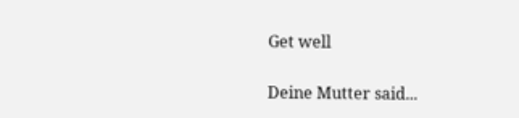Get well

Deine Mutter said...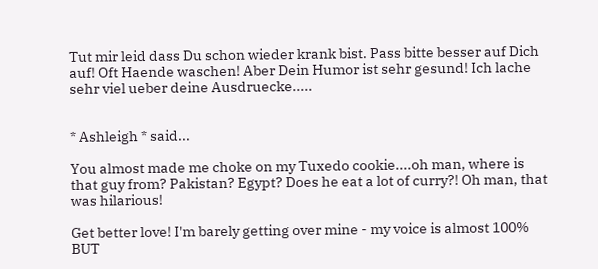Tut mir leid dass Du schon wieder krank bist. Pass bitte besser auf Dich auf! Oft Haende waschen! Aber Dein Humor ist sehr gesund! Ich lache sehr viel ueber deine Ausdruecke.....


* Ashleigh * said...

You almost made me choke on my Tuxedo cookie....oh man, where is that guy from? Pakistan? Egypt? Does he eat a lot of curry?! Oh man, that was hilarious!

Get better love! I'm barely getting over mine - my voice is almost 100% BUT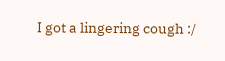I got a lingering cough :/